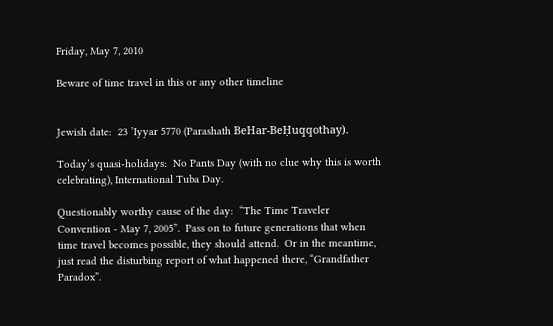Friday, May 7, 2010

Beware of time travel in this or any other timeline


Jewish date:  23 ’Iyyar 5770 (Parashath BeHar-BeḤuqqothay).

Today’s quasi-holidays:  No Pants Day (with no clue why this is worth celebrating), International Tuba Day.

Questionably worthy cause of the day:  “The Time Traveler Convention - May 7, 2005”.  Pass on to future generations that when time travel becomes possible, they should attend.  Or in the meantime, just read the disturbing report of what happened there, “Grandfather Paradox”.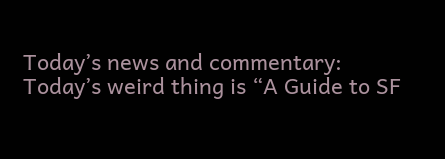Today’s news and commentary:
Today’s weird thing is “A Guide to SF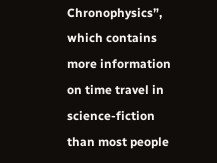Chronophysics”, which contains more information on time travel in science-fiction than most people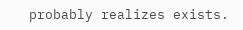probably realizes exists.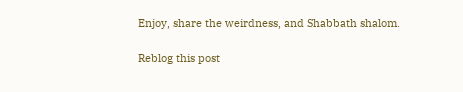Enjoy, share the weirdness, and Shabbath shalom.

Reblog this post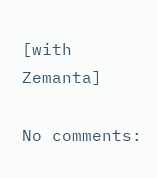[with Zemanta]

No comments: